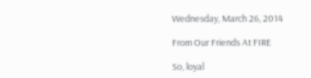Wednesday, March 26, 2014

From Our Friends At FIRE

So, loyal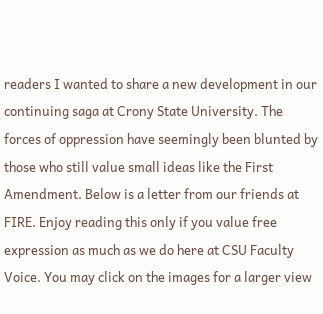readers I wanted to share a new development in our continuing saga at Crony State University. The forces of oppression have seemingly been blunted by those who still value small ideas like the First Amendment. Below is a letter from our friends at FIRE. Enjoy reading this only if you value free expression as much as we do here at CSU Faculty Voice. You may click on the images for a larger view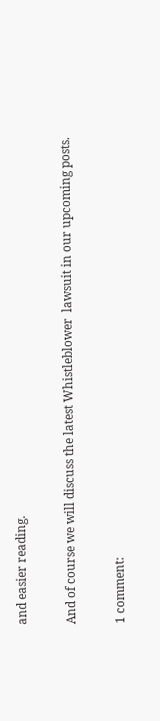and easier reading.

And of course we will discuss the latest Whistleblower  lawsuit in our upcoming posts.

1 comment: